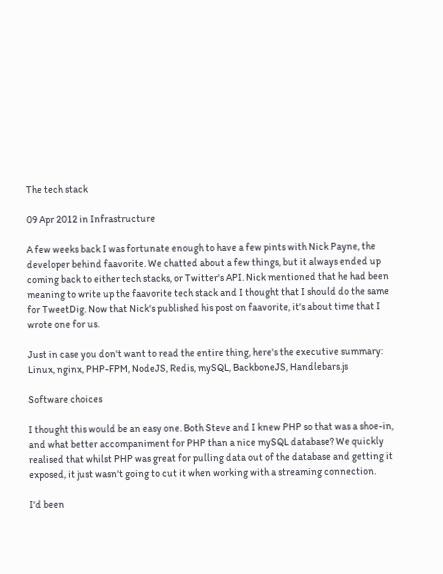The tech stack

09 Apr 2012 in Infrastructure

A few weeks back I was fortunate enough to have a few pints with Nick Payne, the developer behind faavorite. We chatted about a few things, but it always ended up coming back to either tech stacks, or Twitter's API. Nick mentioned that he had been meaning to write up the faavorite tech stack and I thought that I should do the same for TweetDig. Now that Nick's published his post on faavorite, it's about time that I wrote one for us.

Just in case you don't want to read the entire thing, here's the executive summary: Linux, nginx, PHP-FPM, NodeJS, Redis, mySQL, BackboneJS, Handlebars.js

Software choices

I thought this would be an easy one. Both Steve and I knew PHP so that was a shoe-in, and what better accompaniment for PHP than a nice mySQL database? We quickly realised that whilst PHP was great for pulling data out of the database and getting it exposed, it just wasn't going to cut it when working with a streaming connection.

I'd been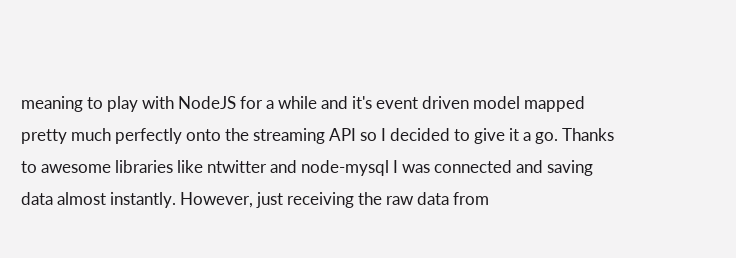meaning to play with NodeJS for a while and it's event driven model mapped pretty much perfectly onto the streaming API so I decided to give it a go. Thanks to awesome libraries like ntwitter and node-mysql I was connected and saving data almost instantly. However, just receiving the raw data from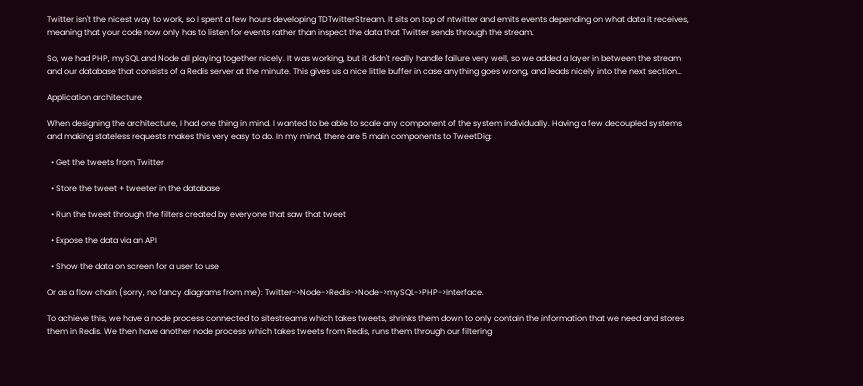Twitter isn't the nicest way to work, so I spent a few hours developing TDTwitterStream. It sits on top of ntwitter and emits events depending on what data it receives, meaning that your code now only has to listen for events rather than inspect the data that Twitter sends through the stream.

So, we had PHP, mySQL and Node all playing together nicely. It was working, but it didn't really handle failure very well, so we added a layer in between the stream and our database that consists of a Redis server at the minute. This gives us a nice little buffer in case anything goes wrong, and leads nicely into the next section…

Application architecture

When designing the architecture, I had one thing in mind. I wanted to be able to scale any component of the system individually. Having a few decoupled systems and making stateless requests makes this very easy to do. In my mind, there are 5 main components to TweetDig:

  • Get the tweets from Twitter

  • Store the tweet + tweeter in the database

  • Run the tweet through the filters created by everyone that saw that tweet

  • Expose the data via an API

  • Show the data on screen for a user to use

Or as a flow chain (sorry, no fancy diagrams from me): Twitter->Node->Redis->Node->mySQL->PHP->Interface.

To achieve this, we have a node process connected to sitestreams which takes tweets, shrinks them down to only contain the information that we need and stores them in Redis. We then have another node process which takes tweets from Redis, runs them through our filtering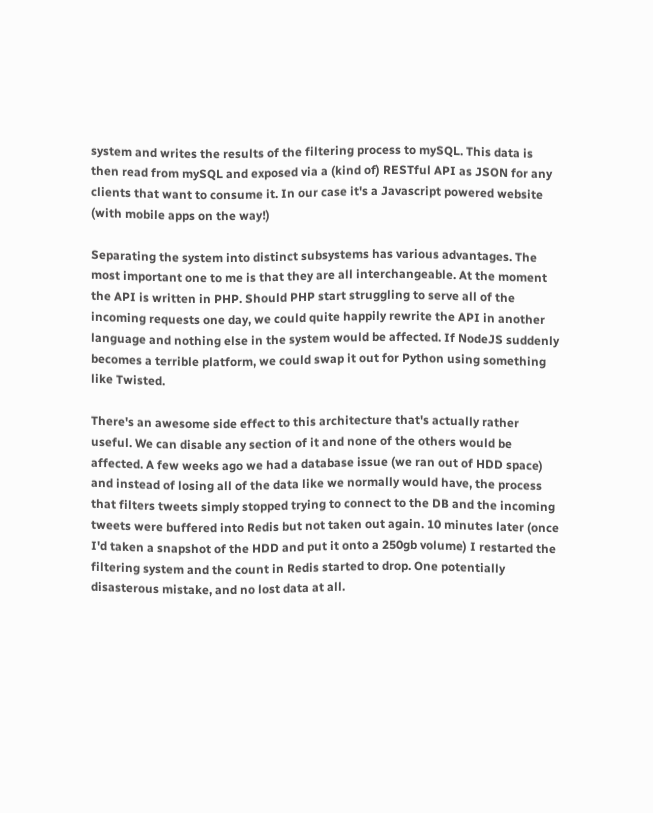system and writes the results of the filtering process to mySQL. This data is then read from mySQL and exposed via a (kind of) RESTful API as JSON for any clients that want to consume it. In our case it's a Javascript powered website (with mobile apps on the way!)

Separating the system into distinct subsystems has various advantages. The most important one to me is that they are all interchangeable. At the moment the API is written in PHP. Should PHP start struggling to serve all of the incoming requests one day, we could quite happily rewrite the API in another language and nothing else in the system would be affected. If NodeJS suddenly becomes a terrible platform, we could swap it out for Python using something like Twisted.

There's an awesome side effect to this architecture that's actually rather useful. We can disable any section of it and none of the others would be affected. A few weeks ago we had a database issue (we ran out of HDD space) and instead of losing all of the data like we normally would have, the process that filters tweets simply stopped trying to connect to the DB and the incoming tweets were buffered into Redis but not taken out again. 10 minutes later (once I'd taken a snapshot of the HDD and put it onto a 250gb volume) I restarted the filtering system and the count in Redis started to drop. One potentially disasterous mistake, and no lost data at all.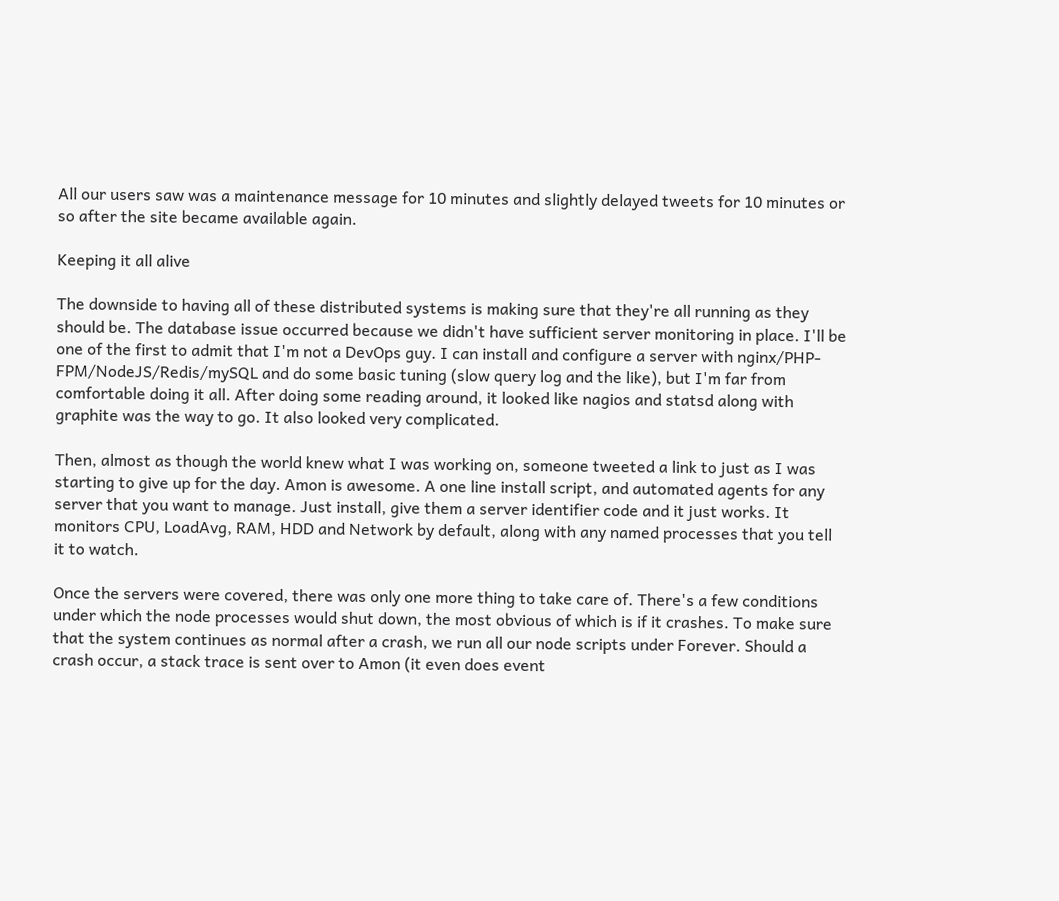All our users saw was a maintenance message for 10 minutes and slightly delayed tweets for 10 minutes or so after the site became available again.

Keeping it all alive

The downside to having all of these distributed systems is making sure that they're all running as they should be. The database issue occurred because we didn't have sufficient server monitoring in place. I'll be one of the first to admit that I'm not a DevOps guy. I can install and configure a server with nginx/PHP-FPM/NodeJS/Redis/mySQL and do some basic tuning (slow query log and the like), but I'm far from comfortable doing it all. After doing some reading around, it looked like nagios and statsd along with graphite was the way to go. It also looked very complicated.

Then, almost as though the world knew what I was working on, someone tweeted a link to just as I was starting to give up for the day. Amon is awesome. A one line install script, and automated agents for any server that you want to manage. Just install, give them a server identifier code and it just works. It monitors CPU, LoadAvg, RAM, HDD and Network by default, along with any named processes that you tell it to watch.

Once the servers were covered, there was only one more thing to take care of. There's a few conditions under which the node processes would shut down, the most obvious of which is if it crashes. To make sure that the system continues as normal after a crash, we run all our node scripts under Forever. Should a crash occur, a stack trace is sent over to Amon (it even does event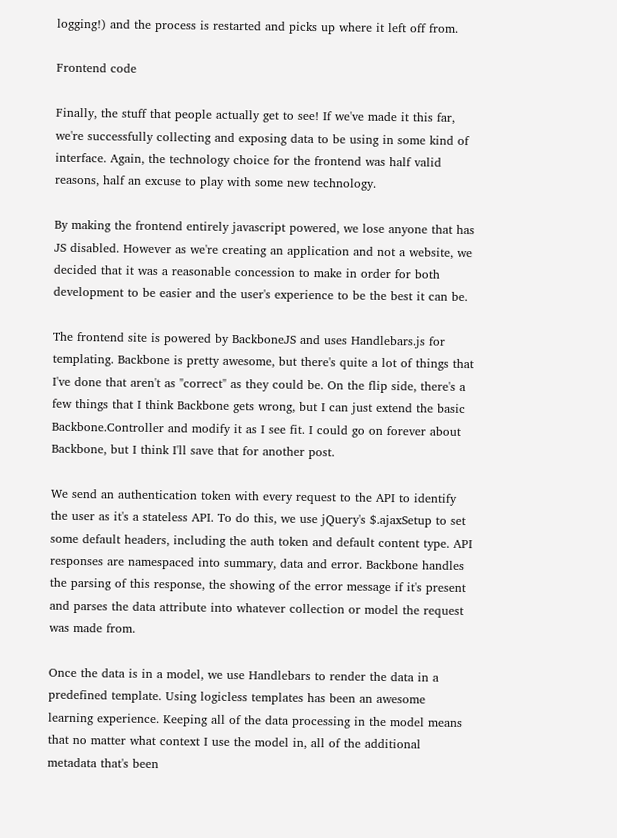logging!) and the process is restarted and picks up where it left off from.

Frontend code

Finally, the stuff that people actually get to see! If we've made it this far, we're successfully collecting and exposing data to be using in some kind of interface. Again, the technology choice for the frontend was half valid reasons, half an excuse to play with some new technology.

By making the frontend entirely javascript powered, we lose anyone that has JS disabled. However as we're creating an application and not a website, we decided that it was a reasonable concession to make in order for both development to be easier and the user's experience to be the best it can be.

The frontend site is powered by BackboneJS and uses Handlebars.js for templating. Backbone is pretty awesome, but there's quite a lot of things that I've done that aren't as "correct" as they could be. On the flip side, there's a few things that I think Backbone gets wrong, but I can just extend the basic Backbone.Controller and modify it as I see fit. I could go on forever about Backbone, but I think I'll save that for another post.

We send an authentication token with every request to the API to identify the user as it's a stateless API. To do this, we use jQuery's $.ajaxSetup to set some default headers, including the auth token and default content type. API responses are namespaced into summary, data and error. Backbone handles the parsing of this response, the showing of the error message if it's present and parses the data attribute into whatever collection or model the request was made from.

Once the data is in a model, we use Handlebars to render the data in a predefined template. Using logicless templates has been an awesome learning experience. Keeping all of the data processing in the model means that no matter what context I use the model in, all of the additional metadata that's been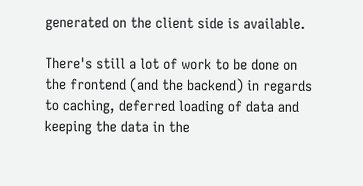generated on the client side is available.

There's still a lot of work to be done on the frontend (and the backend) in regards to caching, deferred loading of data and keeping the data in the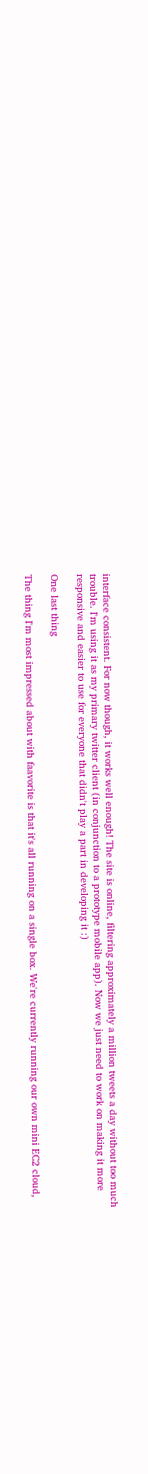interface consistent. For now though, it works well enough! The site is online, filtering approximately a million tweets a day without too much trouble. I'm using it as my primary twitter client (in conjunction to a prototype mobile app). Now we just need to work on making it more responsive and easier to use for everyone that didn't play a part in developing it :)

One last thing

The thing I'm most impressed about with faavorite is that it's all running on a single box. We're currently running our own mini EC2 cloud,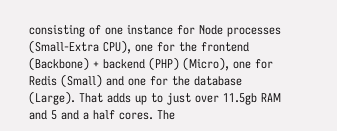consisting of one instance for Node processes (Small-Extra CPU), one for the frontend (Backbone) + backend (PHP) (Micro), one for Redis (Small) and one for the database (Large). That adds up to just over 11.5gb RAM and 5 and a half cores. The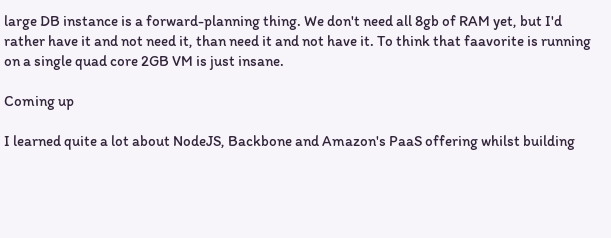large DB instance is a forward-planning thing. We don't need all 8gb of RAM yet, but I'd rather have it and not need it, than need it and not have it. To think that faavorite is running on a single quad core 2GB VM is just insane.

Coming up

I learned quite a lot about NodeJS, Backbone and Amazon's PaaS offering whilst building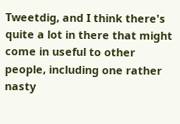Tweetdig, and I think there's quite a lot in there that might come in useful to other people, including one rather nasty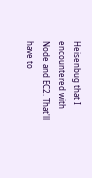Heisenbug that I encountered with Node and EC2. That'll have to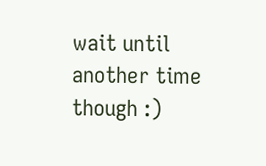wait until another time though :)